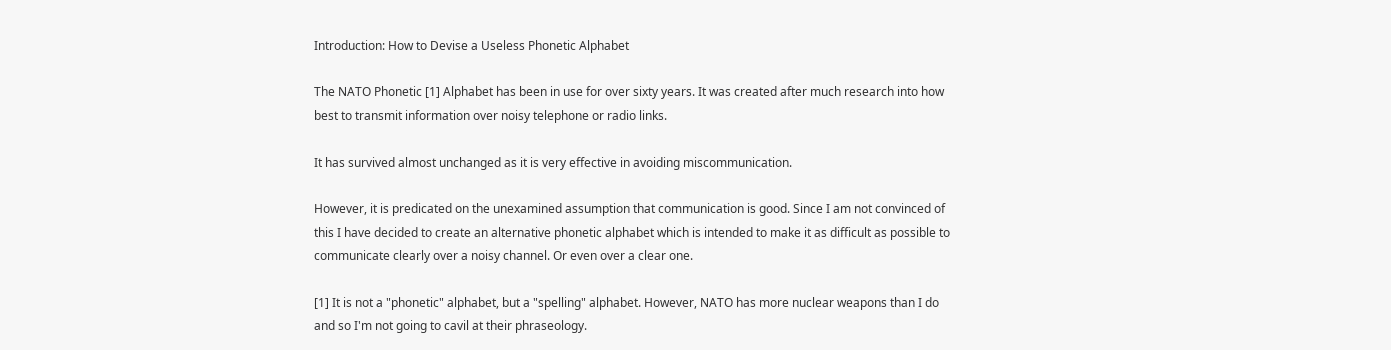Introduction: How to Devise a Useless Phonetic Alphabet

The NATO Phonetic [1] Alphabet has been in use for over sixty years. It was created after much research into how best to transmit information over noisy telephone or radio links.

It has survived almost unchanged as it is very effective in avoiding miscommunication.

However, it is predicated on the unexamined assumption that communication is good. Since I am not convinced of this I have decided to create an alternative phonetic alphabet which is intended to make it as difficult as possible to communicate clearly over a noisy channel. Or even over a clear one.

[1] It is not a "phonetic" alphabet, but a "spelling" alphabet. However, NATO has more nuclear weapons than I do and so I'm not going to cavil at their phraseology.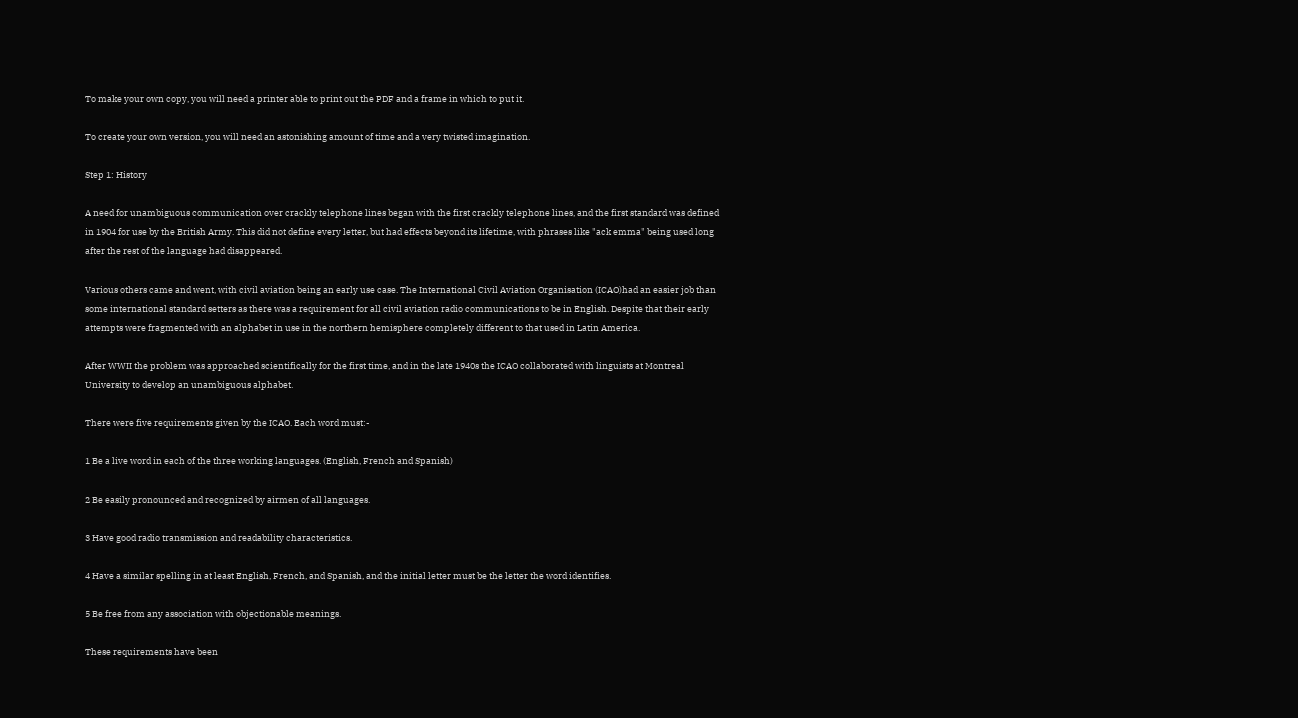To make your own copy, you will need a printer able to print out the PDF and a frame in which to put it.

To create your own version, you will need an astonishing amount of time and a very twisted imagination.

Step 1: History

A need for unambiguous communication over crackly telephone lines began with the first crackly telephone lines, and the first standard was defined in 1904 for use by the British Army. This did not define every letter, but had effects beyond its lifetime, with phrases like "ack emma" being used long after the rest of the language had disappeared.

Various others came and went, with civil aviation being an early use case. The International Civil Aviation Organisation (ICAO)had an easier job than some international standard setters as there was a requirement for all civil aviation radio communications to be in English. Despite that their early attempts were fragmented with an alphabet in use in the northern hemisphere completely different to that used in Latin America.

After WWII the problem was approached scientifically for the first time, and in the late 1940s the ICAO collaborated with linguists at Montreal University to develop an unambiguous alphabet.

There were five requirements given by the ICAO. Each word must:-

1 Be a live word in each of the three working languages. (English, French and Spanish)

2 Be easily pronounced and recognized by airmen of all languages.

3 Have good radio transmission and readability characteristics.

4 Have a similar spelling in at least English, French, and Spanish, and the initial letter must be the letter the word identifies.

5 Be free from any association with objectionable meanings.

These requirements have been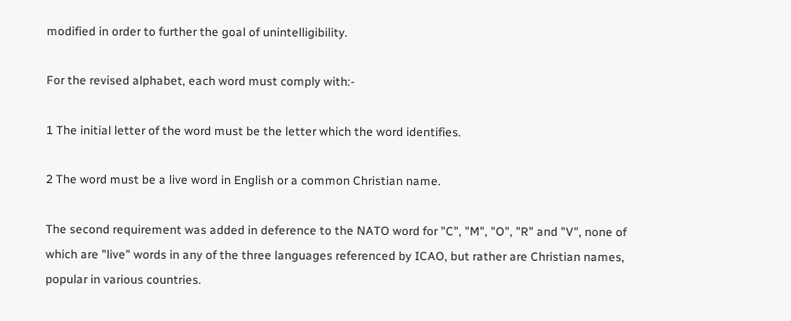modified in order to further the goal of unintelligibility.

For the revised alphabet, each word must comply with:-

1 The initial letter of the word must be the letter which the word identifies.

2 The word must be a live word in English or a common Christian name.

The second requirement was added in deference to the NATO word for "C", "M", "O", "R" and "V", none of which are "live" words in any of the three languages referenced by ICAO, but rather are Christian names, popular in various countries.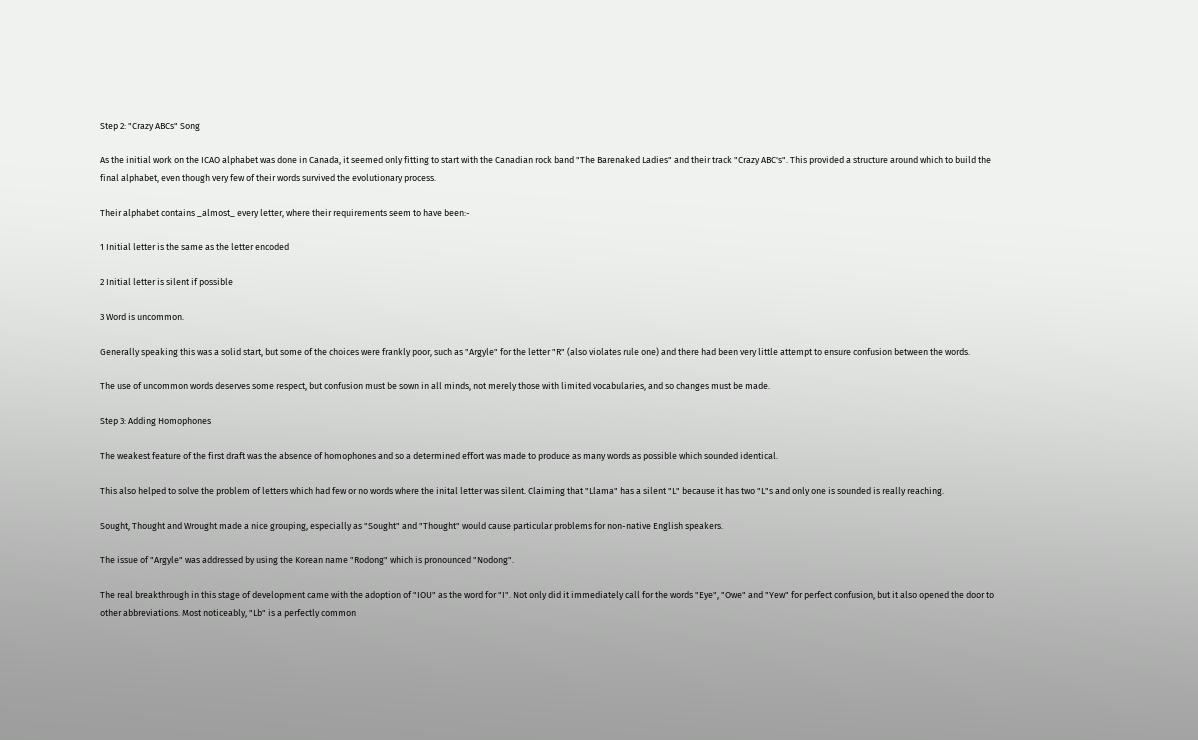Step 2: "Crazy ABCs" Song

As the initial work on the ICAO alphabet was done in Canada, it seemed only fitting to start with the Canadian rock band "The Barenaked Ladies" and their track "Crazy ABC's". This provided a structure around which to build the final alphabet, even though very few of their words survived the evolutionary process.

Their alphabet contains _almost_ every letter, where their requirements seem to have been:-

1 Initial letter is the same as the letter encoded

2 Initial letter is silent if possible

3 Word is uncommon.

Generally speaking this was a solid start, but some of the choices were frankly poor, such as "Argyle" for the letter "R" (also violates rule one) and there had been very little attempt to ensure confusion between the words.

The use of uncommon words deserves some respect, but confusion must be sown in all minds, not merely those with limited vocabularies, and so changes must be made.

Step 3: Adding Homophones

The weakest feature of the first draft was the absence of homophones and so a determined effort was made to produce as many words as possible which sounded identical.

This also helped to solve the problem of letters which had few or no words where the inital letter was silent. Claiming that "Llama" has a silent "L" because it has two "L"s and only one is sounded is really reaching.

Sought, Thought and Wrought made a nice grouping, especially as "Sought" and "Thought" would cause particular problems for non-native English speakers.

The issue of "Argyle" was addressed by using the Korean name "Rodong" which is pronounced "Nodong".

The real breakthrough in this stage of development came with the adoption of "IOU" as the word for "I". Not only did it immediately call for the words "Eye", "Owe" and "Yew" for perfect confusion, but it also opened the door to other abbreviations. Most noticeably, "Lb" is a perfectly common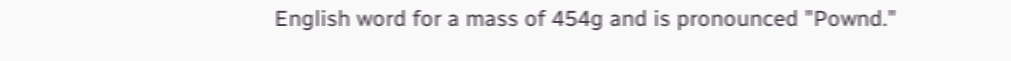English word for a mass of 454g and is pronounced "Pownd."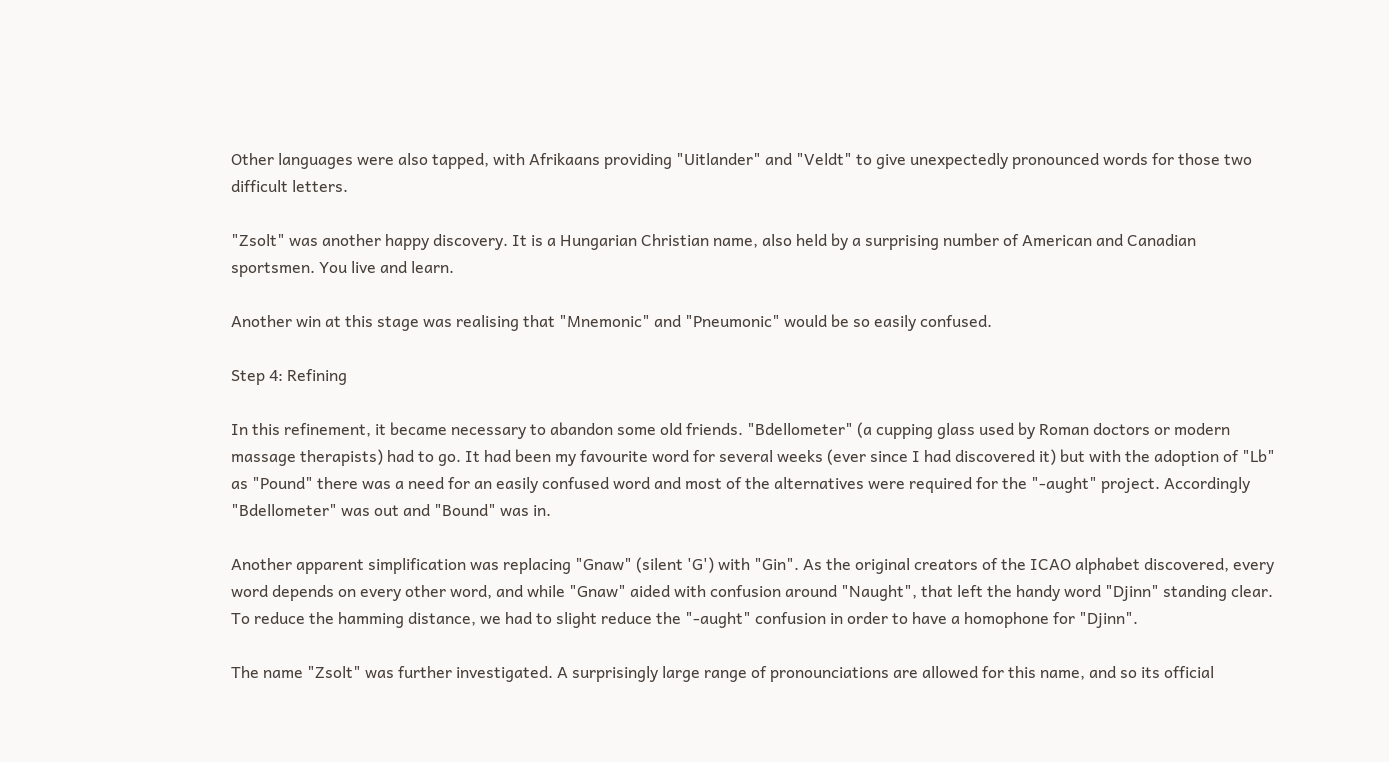Other languages were also tapped, with Afrikaans providing "Uitlander" and "Veldt" to give unexpectedly pronounced words for those two difficult letters.

"Zsolt" was another happy discovery. It is a Hungarian Christian name, also held by a surprising number of American and Canadian sportsmen. You live and learn.

Another win at this stage was realising that "Mnemonic" and "Pneumonic" would be so easily confused.

Step 4: Refining

In this refinement, it became necessary to abandon some old friends. "Bdellometer" (a cupping glass used by Roman doctors or modern massage therapists) had to go. It had been my favourite word for several weeks (ever since I had discovered it) but with the adoption of "Lb" as "Pound" there was a need for an easily confused word and most of the alternatives were required for the "-aught" project. Accordingly "Bdellometer" was out and "Bound" was in.

Another apparent simplification was replacing "Gnaw" (silent 'G') with "Gin". As the original creators of the ICAO alphabet discovered, every word depends on every other word, and while "Gnaw" aided with confusion around "Naught", that left the handy word "Djinn" standing clear. To reduce the hamming distance, we had to slight reduce the "-aught" confusion in order to have a homophone for "Djinn".

The name "Zsolt" was further investigated. A surprisingly large range of pronounciations are allowed for this name, and so its official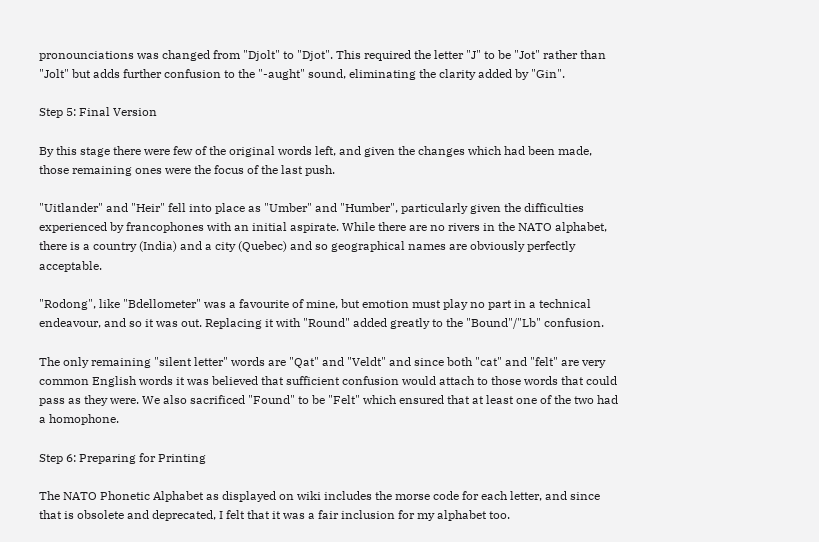pronounciations was changed from "Djolt" to "Djot". This required the letter "J" to be "Jot" rather than "Jolt" but adds further confusion to the "-aught" sound, eliminating the clarity added by "Gin".

Step 5: Final Version

By this stage there were few of the original words left, and given the changes which had been made, those remaining ones were the focus of the last push.

"Uitlander" and "Heir" fell into place as "Umber" and "Humber", particularly given the difficulties experienced by francophones with an initial aspirate. While there are no rivers in the NATO alphabet, there is a country (India) and a city (Quebec) and so geographical names are obviously perfectly acceptable.

"Rodong", like "Bdellometer" was a favourite of mine, but emotion must play no part in a technical endeavour, and so it was out. Replacing it with "Round" added greatly to the "Bound"/"Lb" confusion.

The only remaining "silent letter" words are "Qat" and "Veldt" and since both "cat" and "felt" are very common English words it was believed that sufficient confusion would attach to those words that could pass as they were. We also sacrificed "Found" to be "Felt" which ensured that at least one of the two had a homophone.

Step 6: Preparing for Printing

The NATO Phonetic Alphabet as displayed on wiki includes the morse code for each letter, and since that is obsolete and deprecated, I felt that it was a fair inclusion for my alphabet too.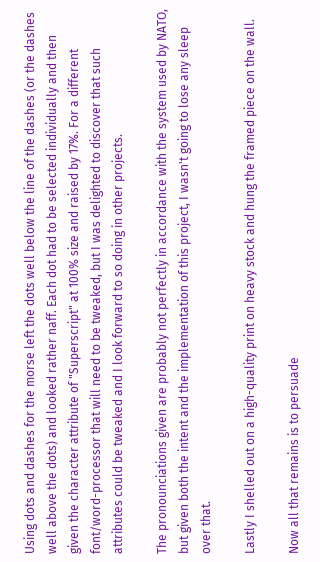Using dots and dashes for the morse left the dots well below the line of the dashes (or the dashes well above the dots) and looked rather naff. Each dot had to be selected individually and then given the character attribute of "Superscript" at 100% size and raised by 17%. For a different font/word-processor that will need to be tweaked, but I was delighted to discover that such attributes could be tweaked and I look forward to so doing in other projects.

The pronounciations given are probably not perfectly in accordance with the system used by NATO, but given both the intent and the implementation of this project, I wasn't going to lose any sleep over that.

Lastly I shelled out on a high-quality print on heavy stock and hung the framed piece on the wall.

Now all that remains is to persuade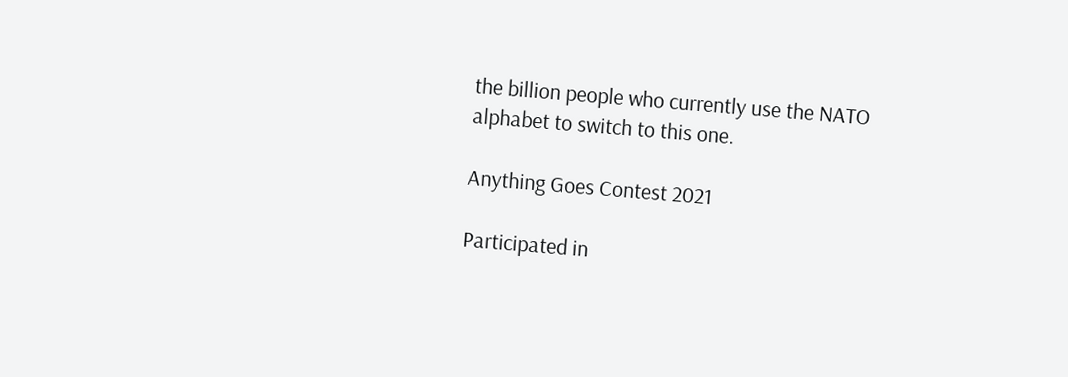the billion people who currently use the NATO alphabet to switch to this one.

Anything Goes Contest 2021

Participated in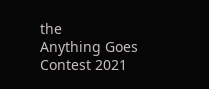the
Anything Goes Contest 2021